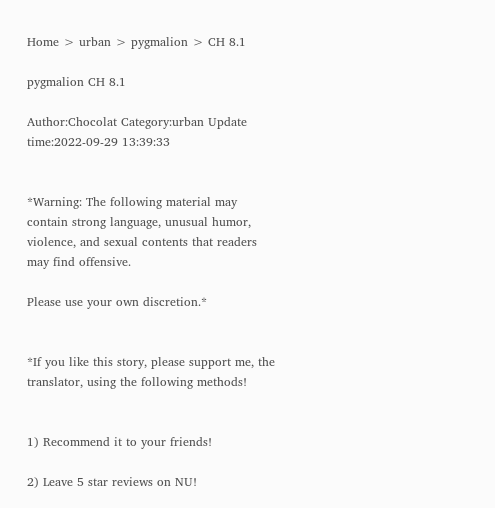Home > urban > pygmalion > CH 8.1

pygmalion CH 8.1

Author:Chocolat Category:urban Update time:2022-09-29 13:39:33


*Warning: The following material may contain strong language, unusual humor, violence, and sexual contents that readers may find offensive.

Please use your own discretion.*


*If you like this story, please support me, the translator, using the following methods!


1) Recommend it to your friends!

2) Leave 5 star reviews on NU!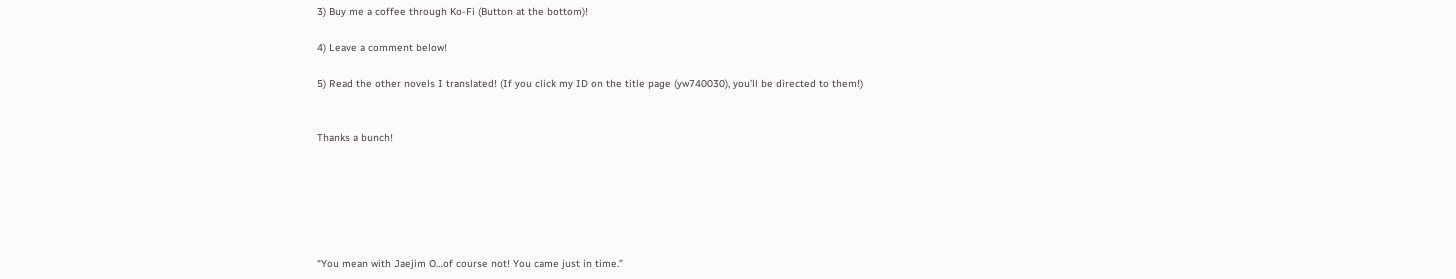3) Buy me a coffee through Ko-Fi (Button at the bottom)!

4) Leave a comment below!

5) Read the other novels I translated! (If you click my ID on the title page (yw740030), you’ll be directed to them!)


Thanks a bunch!






“You mean with Jaejim O…of course not! You came just in time.”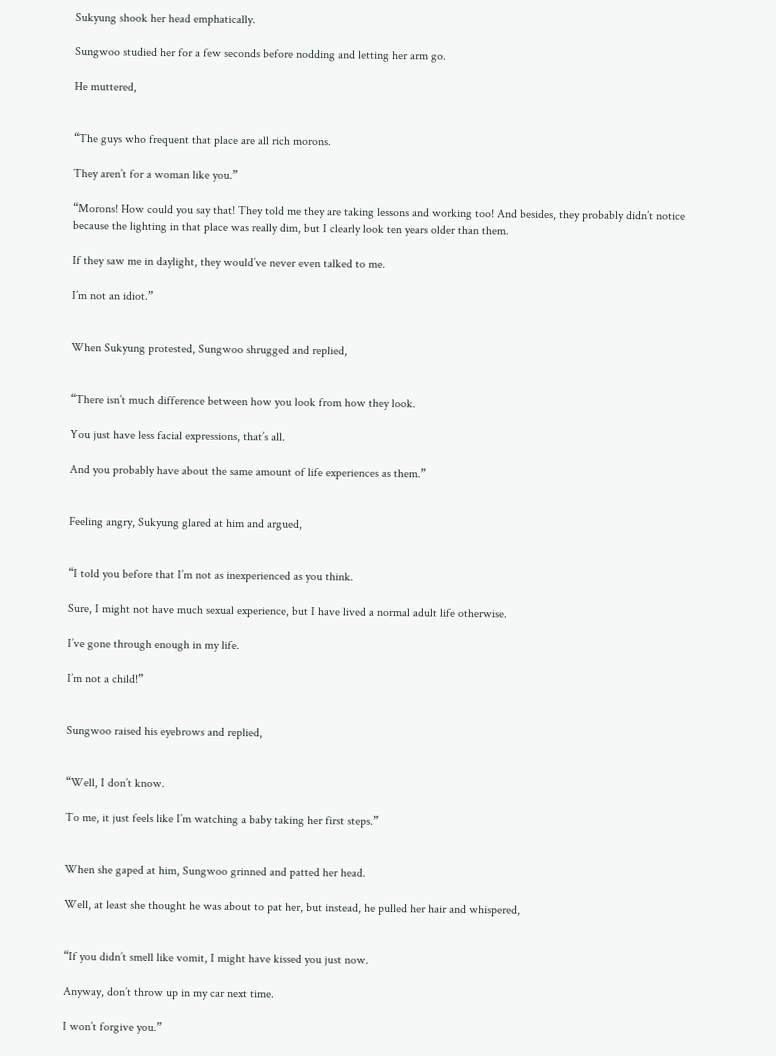Sukyung shook her head emphatically.

Sungwoo studied her for a few seconds before nodding and letting her arm go.

He muttered,


“The guys who frequent that place are all rich morons.

They aren’t for a woman like you.”

“Morons! How could you say that! They told me they are taking lessons and working too! And besides, they probably didn’t notice because the lighting in that place was really dim, but I clearly look ten years older than them.

If they saw me in daylight, they would’ve never even talked to me.

I’m not an idiot.”


When Sukyung protested, Sungwoo shrugged and replied,


“There isn’t much difference between how you look from how they look.

You just have less facial expressions, that’s all.

And you probably have about the same amount of life experiences as them.”


Feeling angry, Sukyung glared at him and argued,


“I told you before that I’m not as inexperienced as you think.

Sure, I might not have much sexual experience, but I have lived a normal adult life otherwise.

I’ve gone through enough in my life.

I’m not a child!”


Sungwoo raised his eyebrows and replied,


“Well, I don’t know.

To me, it just feels like I’m watching a baby taking her first steps.”


When she gaped at him, Sungwoo grinned and patted her head.

Well, at least she thought he was about to pat her, but instead, he pulled her hair and whispered,


“If you didn’t smell like vomit, I might have kissed you just now.

Anyway, don’t throw up in my car next time.

I won’t forgive you.”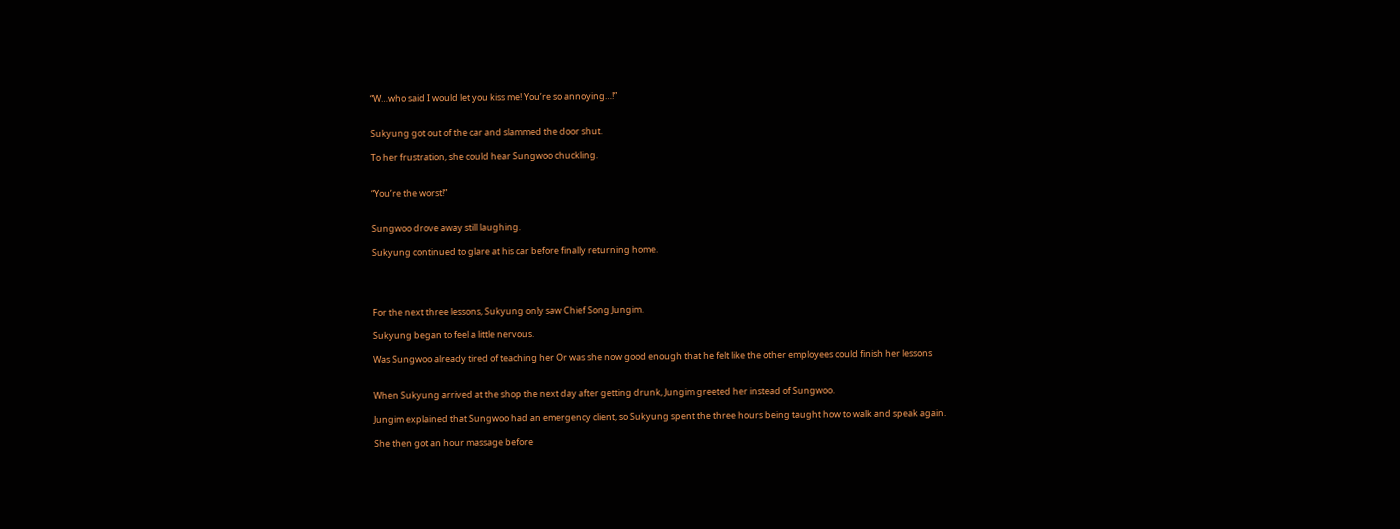“W…who said I would let you kiss me! You’re so annoying…!”


Sukyung got out of the car and slammed the door shut.

To her frustration, she could hear Sungwoo chuckling.


“You’re the worst!”


Sungwoo drove away still laughing.

Sukyung continued to glare at his car before finally returning home.




For the next three lessons, Sukyung only saw Chief Song Jungim.

Sukyung began to feel a little nervous.

Was Sungwoo already tired of teaching her Or was she now good enough that he felt like the other employees could finish her lessons


When Sukyung arrived at the shop the next day after getting drunk, Jungim greeted her instead of Sungwoo.

Jungim explained that Sungwoo had an emergency client, so Sukyung spent the three hours being taught how to walk and speak again.

She then got an hour massage before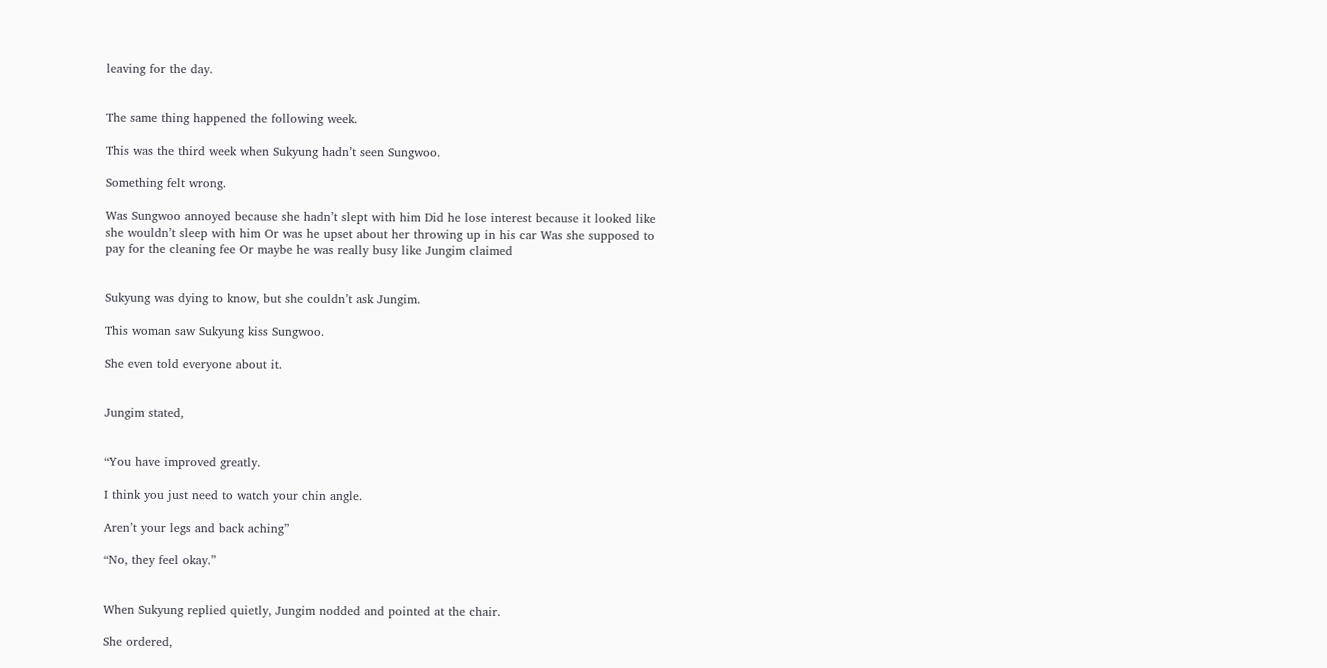leaving for the day.


The same thing happened the following week.

This was the third week when Sukyung hadn’t seen Sungwoo.

Something felt wrong.

Was Sungwoo annoyed because she hadn’t slept with him Did he lose interest because it looked like she wouldn’t sleep with him Or was he upset about her throwing up in his car Was she supposed to pay for the cleaning fee Or maybe he was really busy like Jungim claimed


Sukyung was dying to know, but she couldn’t ask Jungim.

This woman saw Sukyung kiss Sungwoo.

She even told everyone about it.


Jungim stated,


“You have improved greatly.

I think you just need to watch your chin angle.

Aren’t your legs and back aching”

“No, they feel okay.”


When Sukyung replied quietly, Jungim nodded and pointed at the chair.

She ordered,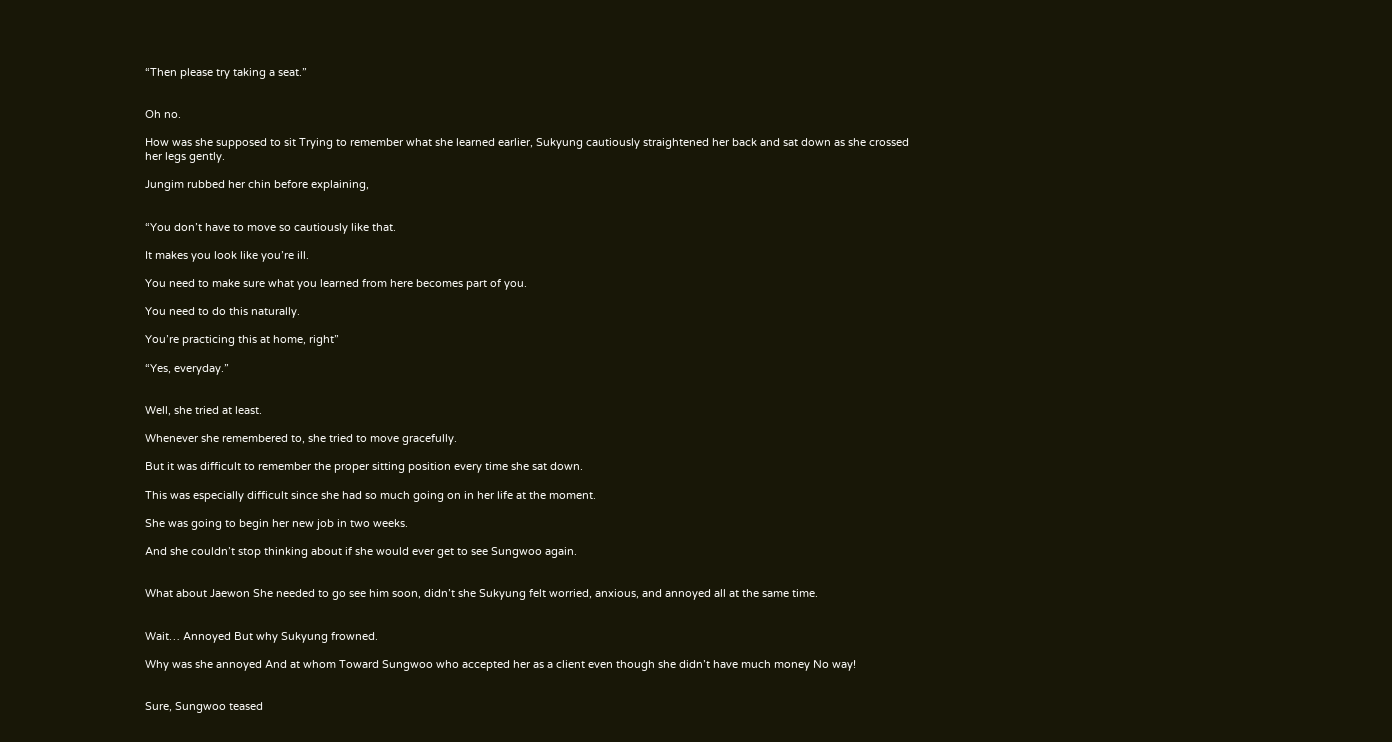“Then please try taking a seat.”


Oh no.

How was she supposed to sit Trying to remember what she learned earlier, Sukyung cautiously straightened her back and sat down as she crossed her legs gently.

Jungim rubbed her chin before explaining,


“You don’t have to move so cautiously like that.

It makes you look like you’re ill.

You need to make sure what you learned from here becomes part of you.

You need to do this naturally.

You’re practicing this at home, right”

“Yes, everyday.”


Well, she tried at least.

Whenever she remembered to, she tried to move gracefully.

But it was difficult to remember the proper sitting position every time she sat down.

This was especially difficult since she had so much going on in her life at the moment.

She was going to begin her new job in two weeks.

And she couldn’t stop thinking about if she would ever get to see Sungwoo again.


What about Jaewon She needed to go see him soon, didn’t she Sukyung felt worried, anxious, and annoyed all at the same time.


Wait… Annoyed But why Sukyung frowned.

Why was she annoyed And at whom Toward Sungwoo who accepted her as a client even though she didn’t have much money No way!


Sure, Sungwoo teased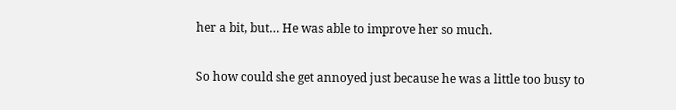her a bit, but… He was able to improve her so much.

So how could she get annoyed just because he was a little too busy to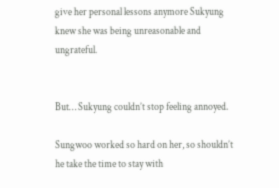give her personal lessons anymore Sukyung knew she was being unreasonable and ungrateful.


But… Sukyung couldn’t stop feeling annoyed.

Sungwoo worked so hard on her, so shouldn’t he take the time to stay with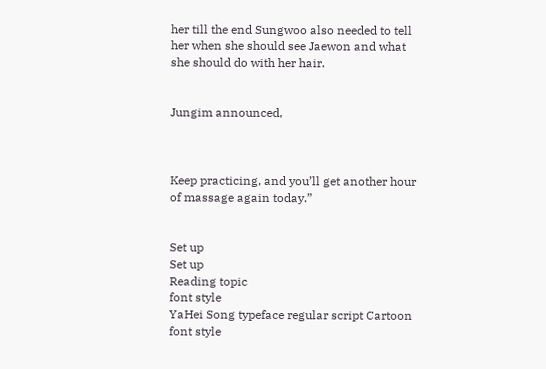her till the end Sungwoo also needed to tell her when she should see Jaewon and what she should do with her hair.


Jungim announced,



Keep practicing, and you’ll get another hour of massage again today.”


Set up
Set up
Reading topic
font style
YaHei Song typeface regular script Cartoon
font style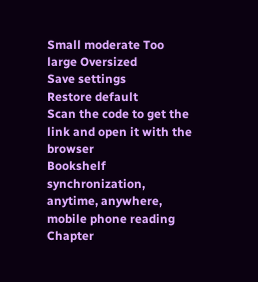Small moderate Too large Oversized
Save settings
Restore default
Scan the code to get the link and open it with the browser
Bookshelf synchronization, anytime, anywhere, mobile phone reading
Chapter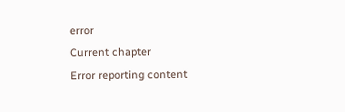error
Current chapter
Error reporting content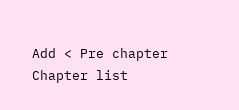Add < Pre chapter Chapter list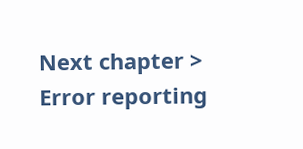Next chapter > Error reporting